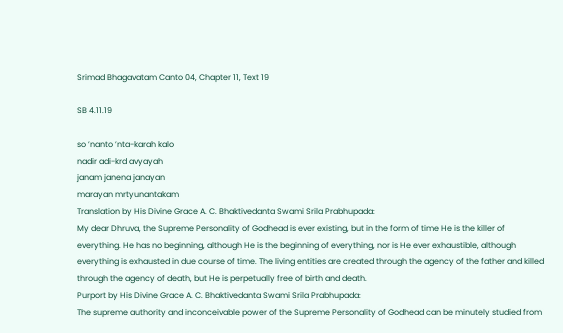Srimad Bhagavatam Canto 04, Chapter 11, Text 19

SB 4.11.19

so ’nanto ’nta-karah kalo
nadir adi-krd avyayah
janam janena janayan
marayan mrtyunantakam
Translation by His Divine Grace A. C. Bhaktivedanta Swami Srila Prabhupada:
My dear Dhruva, the Supreme Personality of Godhead is ever existing, but in the form of time He is the killer of everything. He has no beginning, although He is the beginning of everything, nor is He ever exhaustible, although everything is exhausted in due course of time. The living entities are created through the agency of the father and killed through the agency of death, but He is perpetually free of birth and death.
Purport by His Divine Grace A. C. Bhaktivedanta Swami Srila Prabhupada:
The supreme authority and inconceivable power of the Supreme Personality of Godhead can be minutely studied from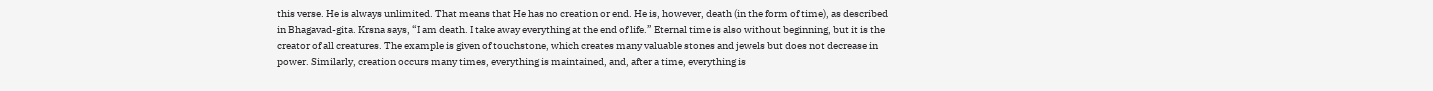this verse. He is always unlimited. That means that He has no creation or end. He is, however, death (in the form of time), as described in Bhagavad-gita. Krsna says, “I am death. I take away everything at the end of life.” Eternal time is also without beginning, but it is the creator of all creatures. The example is given of touchstone, which creates many valuable stones and jewels but does not decrease in power. Similarly, creation occurs many times, everything is maintained, and, after a time, everything is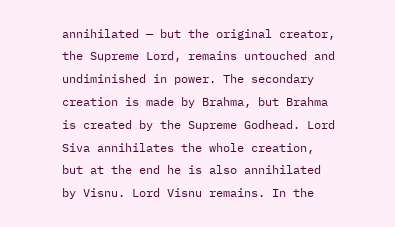annihilated — but the original creator, the Supreme Lord, remains untouched and undiminished in power. The secondary creation is made by Brahma, but Brahma is created by the Supreme Godhead. Lord Siva annihilates the whole creation, but at the end he is also annihilated by Visnu. Lord Visnu remains. In the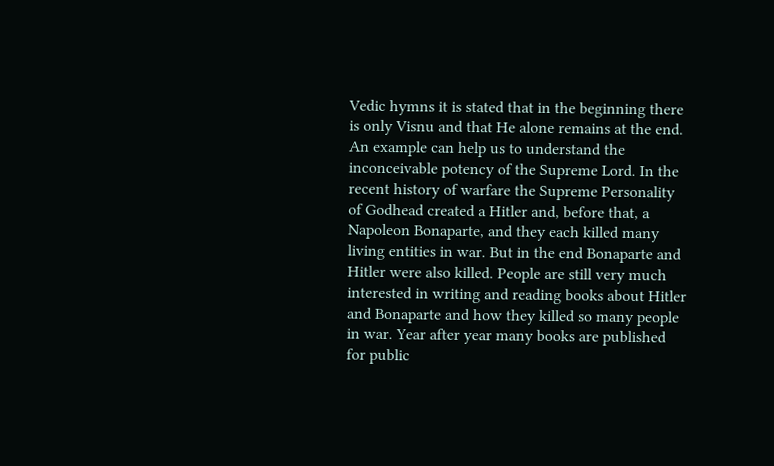Vedic hymns it is stated that in the beginning there is only Visnu and that He alone remains at the end.
An example can help us to understand the inconceivable potency of the Supreme Lord. In the recent history of warfare the Supreme Personality of Godhead created a Hitler and, before that, a Napoleon Bonaparte, and they each killed many living entities in war. But in the end Bonaparte and Hitler were also killed. People are still very much interested in writing and reading books about Hitler and Bonaparte and how they killed so many people in war. Year after year many books are published for public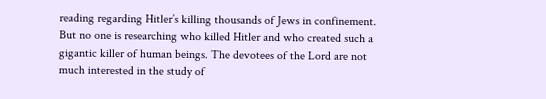reading regarding Hitler’s killing thousands of Jews in confinement. But no one is researching who killed Hitler and who created such a gigantic killer of human beings. The devotees of the Lord are not much interested in the study of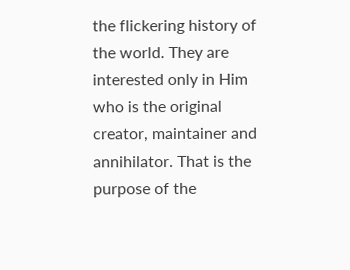the flickering history of the world. They are interested only in Him who is the original creator, maintainer and annihilator. That is the purpose of the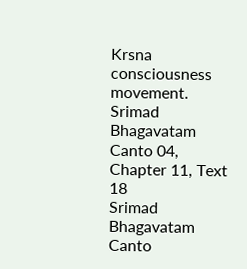Krsna consciousness movement.
Srimad Bhagavatam Canto 04, Chapter 11, Text 18
Srimad Bhagavatam Canto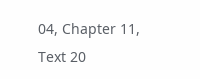04, Chapter 11, Text 20